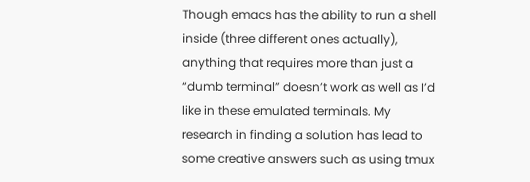Though emacs has the ability to run a shell inside (three different ones actually), anything that requires more than just a “dumb terminal” doesn’t work as well as I’d like in these emulated terminals. My research in finding a solution has lead to some creative answers such as using tmux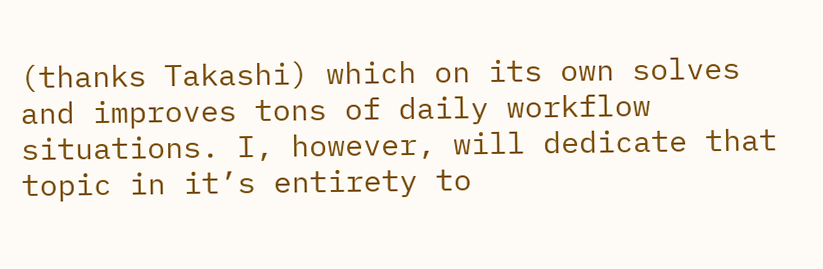(thanks Takashi) which on its own solves and improves tons of daily workflow situations. I, however, will dedicate that topic in it’s entirety to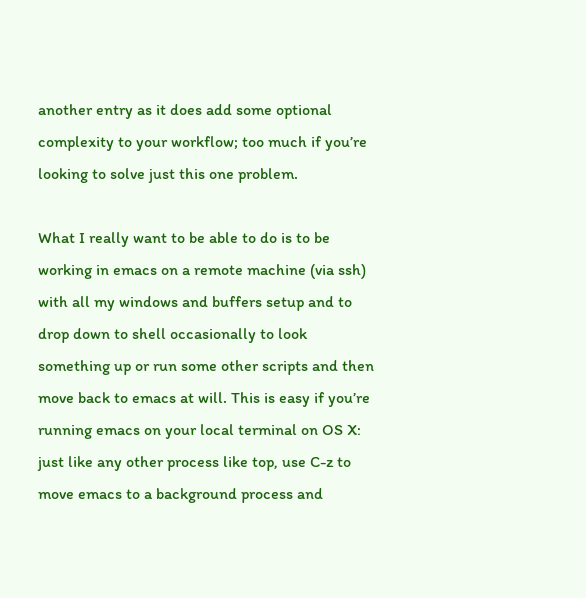another entry as it does add some optional complexity to your workflow; too much if you’re looking to solve just this one problem.

What I really want to be able to do is to be working in emacs on a remote machine (via ssh) with all my windows and buffers setup and to drop down to shell occasionally to look something up or run some other scripts and then move back to emacs at will. This is easy if you’re running emacs on your local terminal on OS X: just like any other process like top, use C-z to move emacs to a background process and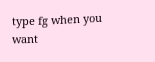type fg when you want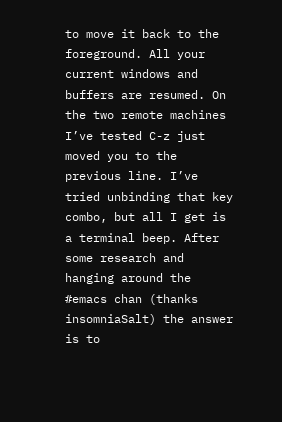to move it back to the foreground. All your current windows and buffers are resumed. On the two remote machines I’ve tested C-z just moved you to the previous line. I’ve tried unbinding that key combo, but all I get is a terminal beep. After some research and hanging around the #emacs chan (thanks insomniaSalt) the answer is to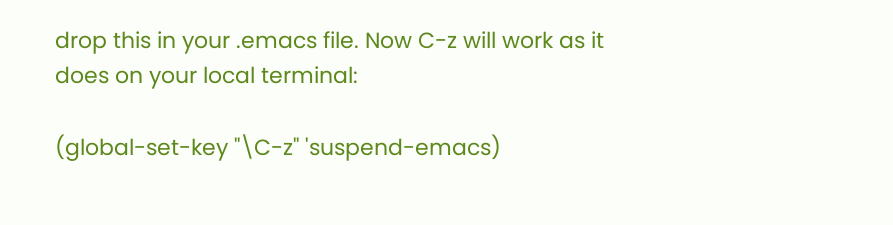drop this in your .emacs file. Now C-z will work as it does on your local terminal:

(global-set-key "\C-z" 'suspend-emacs)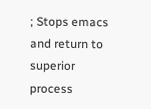; Stops emacs and return to superior process